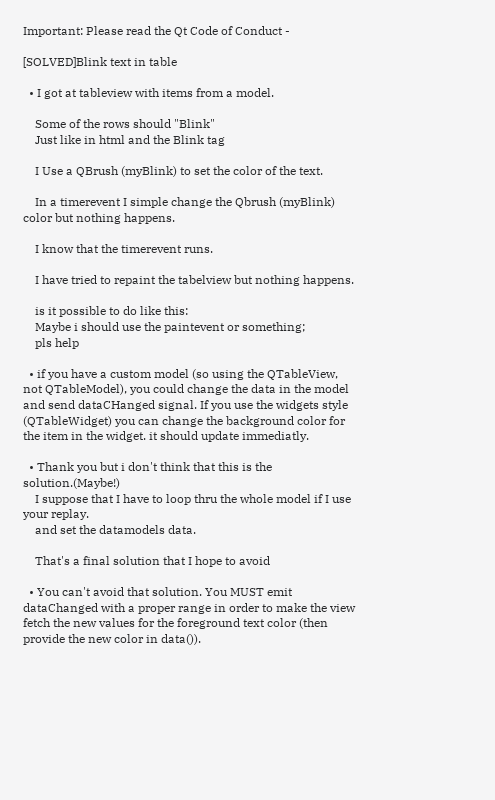Important: Please read the Qt Code of Conduct -

[SOLVED]Blink text in table

  • I got at tableview with items from a model.

    Some of the rows should "Blink"
    Just like in html and the Blink tag

    I Use a QBrush (myBlink) to set the color of the text.

    In a timerevent I simple change the Qbrush (myBlink) color but nothing happens.

    I know that the timerevent runs.

    I have tried to repaint the tabelview but nothing happens.

    is it possible to do like this:
    Maybe i should use the paintevent or something;
    pls help

  • if you have a custom model (so using the QTableView, not QTableModel), you could change the data in the model and send dataCHanged signal. If you use the widgets style (QTableWidget) you can change the background color for the item in the widget. it should update immediatly.

  • Thank you but i don't think that this is the solution.(Maybe!)
    I suppose that I have to loop thru the whole model if I use your replay.
    and set the datamodels data.

    That's a final solution that I hope to avoid

  • You can't avoid that solution. You MUST emit dataChanged with a proper range in order to make the view fetch the new values for the foreground text color (then provide the new color in data()).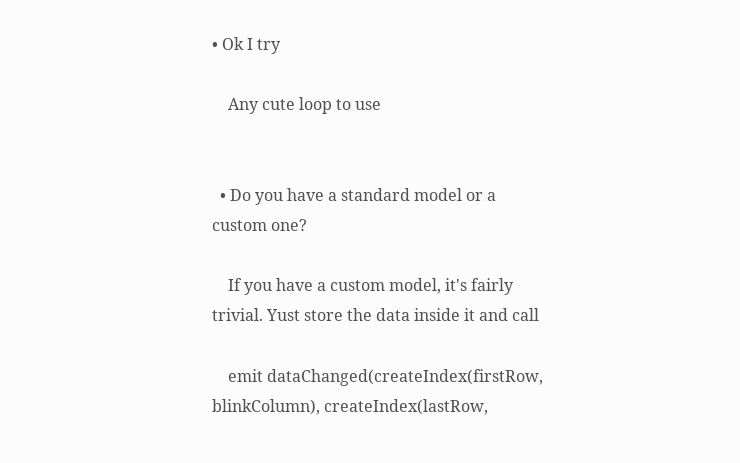• Ok I try

    Any cute loop to use


  • Do you have a standard model or a custom one?

    If you have a custom model, it's fairly trivial. Yust store the data inside it and call

    emit dataChanged(createIndex(firstRow, blinkColumn), createIndex(lastRow,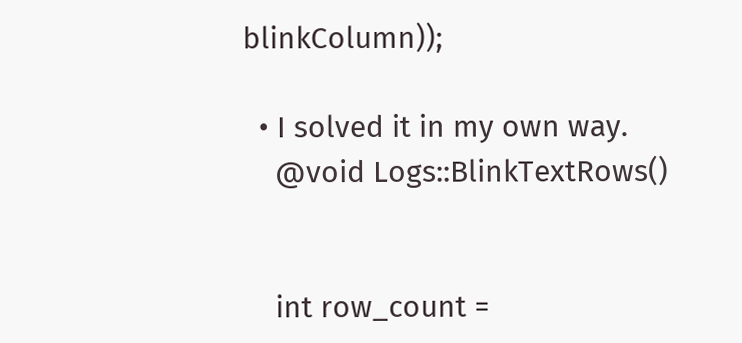blinkColumn));

  • I solved it in my own way.
    @void Logs::BlinkTextRows()


    int row_count =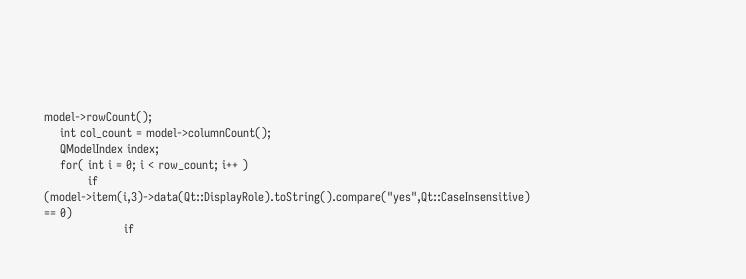model->rowCount();
    int col_count = model->columnCount();
    QModelIndex index;
    for( int i = 0; i < row_count; i++ )
           if (model->item(i,3)->data(Qt::DisplayRole).toString().compare("yes",Qt::CaseInsensitive) == 0)
                    if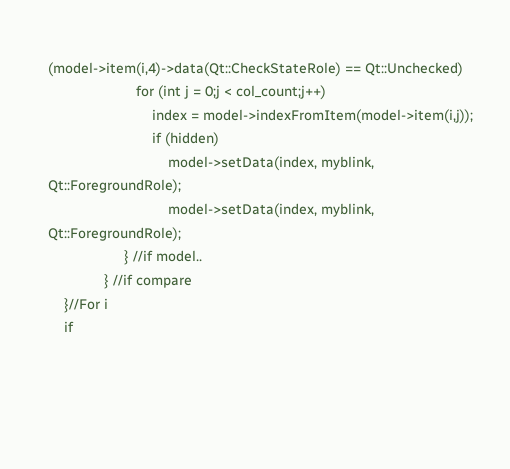(model->item(i,4)->data(Qt::CheckStateRole) == Qt::Unchecked)
                      for (int j = 0;j < col_count;j++)
                          index = model->indexFromItem(model->item(i,j));
                          if (hidden)
                              model->setData(index, myblink, Qt::ForegroundRole);
                              model->setData(index, myblink, Qt::ForegroundRole);
                   } //if model..
              } //if compare
    }//For i
    if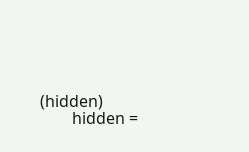(hidden)
        hidden =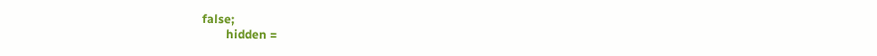false;
        hidden =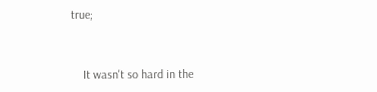true;


    It wasn't so hard in the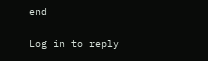end

Log in to reply